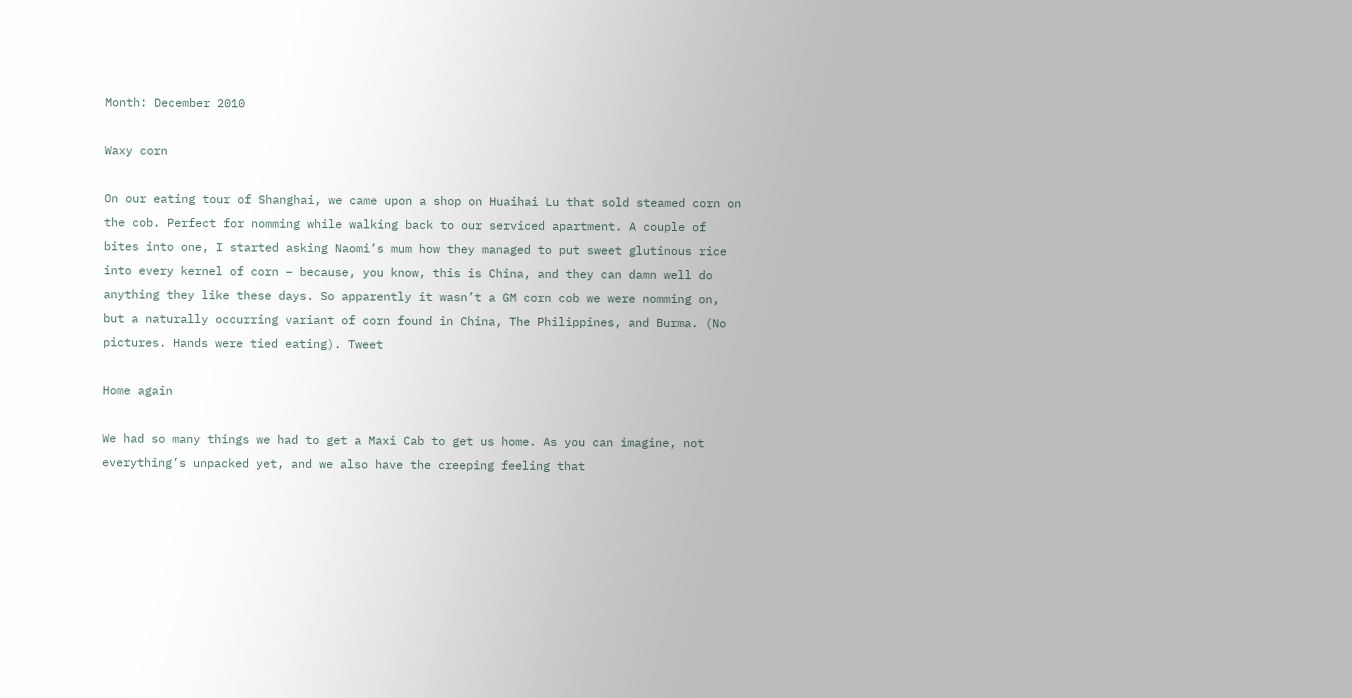Month: December 2010

Waxy corn

On our eating tour of Shanghai, we came upon a shop on Huaihai Lu that sold steamed corn on the cob. Perfect for nomming while walking back to our serviced apartment. A couple of bites into one, I started asking Naomi’s mum how they managed to put sweet glutinous rice into every kernel of corn – because, you know, this is China, and they can damn well do anything they like these days. So apparently it wasn’t a GM corn cob we were nomming on, but a naturally occurring variant of corn found in China, The Philippines, and Burma. (No pictures. Hands were tied eating). Tweet

Home again

We had so many things we had to get a Maxi Cab to get us home. As you can imagine, not everything’s unpacked yet, and we also have the creeping feeling that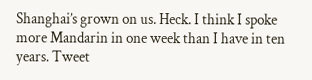Shanghai’s grown on us. Heck. I think I spoke more Mandarin in one week than I have in ten years. Tweet